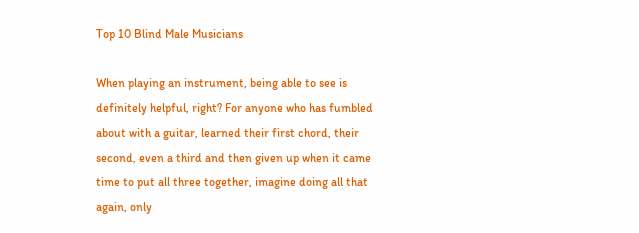Top 10 Blind Male Musicians

When playing an instrument, being able to see is definitely helpful, right? For anyone who has fumbled about with a guitar, learned their first chord, their second, even a third and then given up when it came time to put all three together, imagine doing all that again, only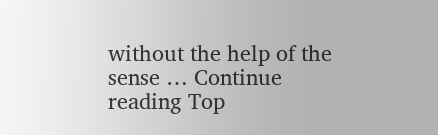without the help of the sense … Continue reading Top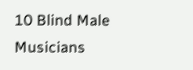10 Blind Male Musicians